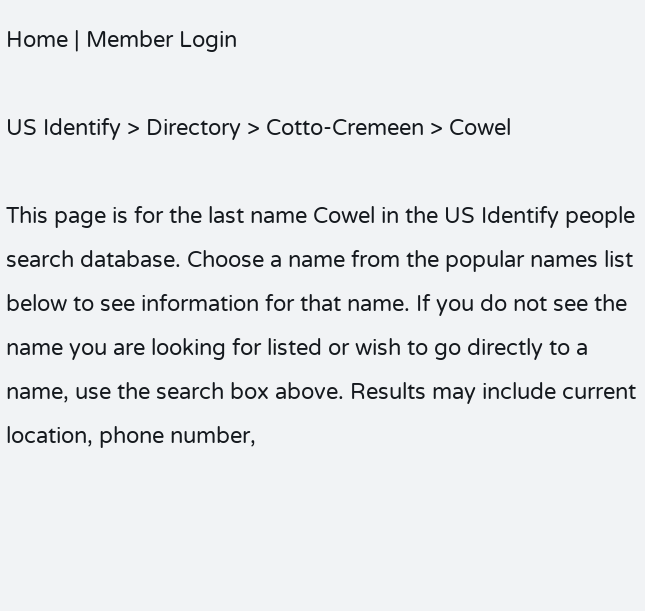Home | Member Login

US Identify > Directory > Cotto-Cremeen > Cowel

This page is for the last name Cowel in the US Identify people search database. Choose a name from the popular names list below to see information for that name. If you do not see the name you are looking for listed or wish to go directly to a name, use the search box above. Results may include current location, phone number,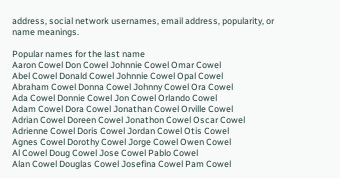address, social network usernames, email address, popularity, or name meanings.

Popular names for the last name
Aaron Cowel Don Cowel Johnnie Cowel Omar Cowel
Abel Cowel Donald Cowel Johnnie Cowel Opal Cowel
Abraham Cowel Donna Cowel Johnny Cowel Ora Cowel
Ada Cowel Donnie Cowel Jon Cowel Orlando Cowel
Adam Cowel Dora Cowel Jonathan Cowel Orville Cowel
Adrian Cowel Doreen Cowel Jonathon Cowel Oscar Cowel
Adrienne Cowel Doris Cowel Jordan Cowel Otis Cowel
Agnes Cowel Dorothy Cowel Jorge Cowel Owen Cowel
Al Cowel Doug Cowel Jose Cowel Pablo Cowel
Alan Cowel Douglas Cowel Josefina Cowel Pam Cowel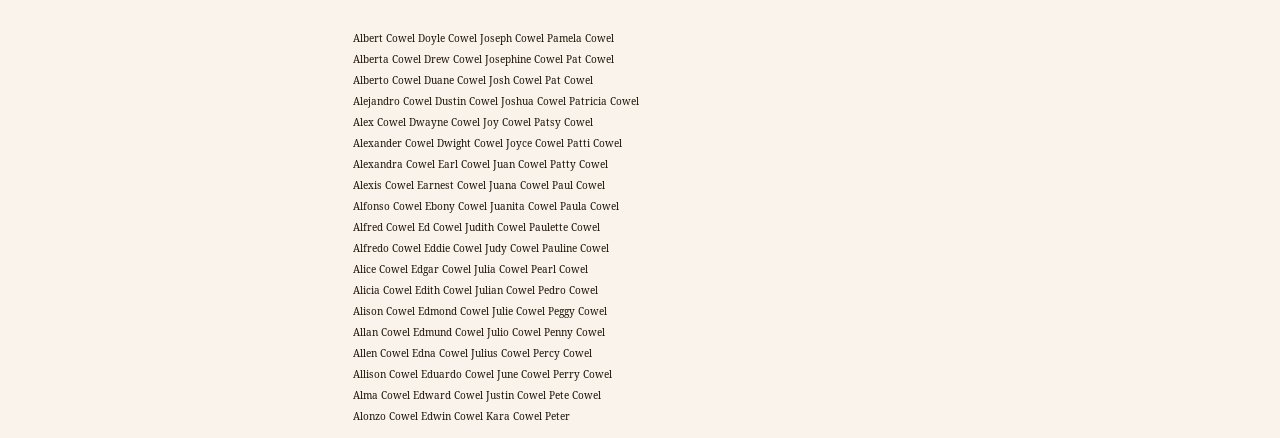Albert Cowel Doyle Cowel Joseph Cowel Pamela Cowel
Alberta Cowel Drew Cowel Josephine Cowel Pat Cowel
Alberto Cowel Duane Cowel Josh Cowel Pat Cowel
Alejandro Cowel Dustin Cowel Joshua Cowel Patricia Cowel
Alex Cowel Dwayne Cowel Joy Cowel Patsy Cowel
Alexander Cowel Dwight Cowel Joyce Cowel Patti Cowel
Alexandra Cowel Earl Cowel Juan Cowel Patty Cowel
Alexis Cowel Earnest Cowel Juana Cowel Paul Cowel
Alfonso Cowel Ebony Cowel Juanita Cowel Paula Cowel
Alfred Cowel Ed Cowel Judith Cowel Paulette Cowel
Alfredo Cowel Eddie Cowel Judy Cowel Pauline Cowel
Alice Cowel Edgar Cowel Julia Cowel Pearl Cowel
Alicia Cowel Edith Cowel Julian Cowel Pedro Cowel
Alison Cowel Edmond Cowel Julie Cowel Peggy Cowel
Allan Cowel Edmund Cowel Julio Cowel Penny Cowel
Allen Cowel Edna Cowel Julius Cowel Percy Cowel
Allison Cowel Eduardo Cowel June Cowel Perry Cowel
Alma Cowel Edward Cowel Justin Cowel Pete Cowel
Alonzo Cowel Edwin Cowel Kara Cowel Peter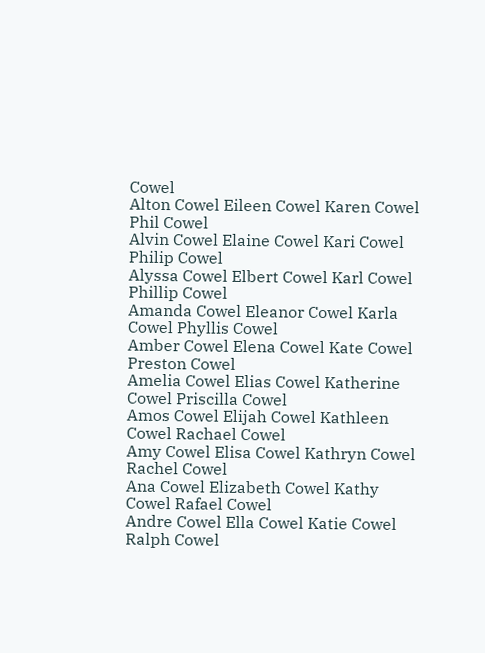Cowel
Alton Cowel Eileen Cowel Karen Cowel Phil Cowel
Alvin Cowel Elaine Cowel Kari Cowel Philip Cowel
Alyssa Cowel Elbert Cowel Karl Cowel Phillip Cowel
Amanda Cowel Eleanor Cowel Karla Cowel Phyllis Cowel
Amber Cowel Elena Cowel Kate Cowel Preston Cowel
Amelia Cowel Elias Cowel Katherine Cowel Priscilla Cowel
Amos Cowel Elijah Cowel Kathleen Cowel Rachael Cowel
Amy Cowel Elisa Cowel Kathryn Cowel Rachel Cowel
Ana Cowel Elizabeth Cowel Kathy Cowel Rafael Cowel
Andre Cowel Ella Cowel Katie Cowel Ralph Cowel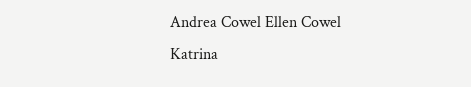Andrea Cowel Ellen Cowel Katrina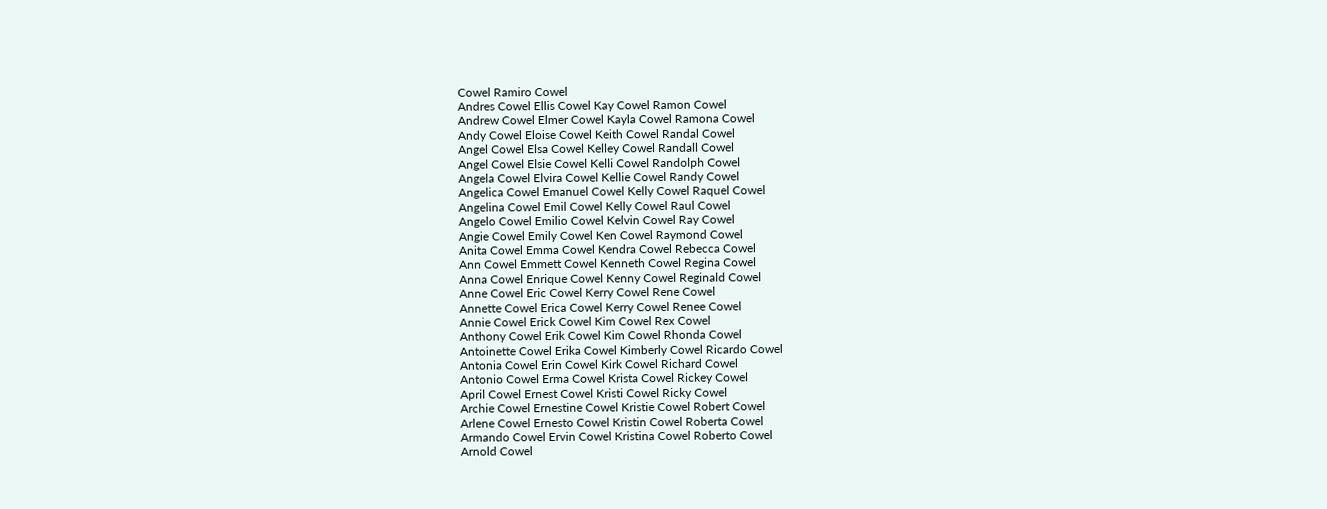Cowel Ramiro Cowel
Andres Cowel Ellis Cowel Kay Cowel Ramon Cowel
Andrew Cowel Elmer Cowel Kayla Cowel Ramona Cowel
Andy Cowel Eloise Cowel Keith Cowel Randal Cowel
Angel Cowel Elsa Cowel Kelley Cowel Randall Cowel
Angel Cowel Elsie Cowel Kelli Cowel Randolph Cowel
Angela Cowel Elvira Cowel Kellie Cowel Randy Cowel
Angelica Cowel Emanuel Cowel Kelly Cowel Raquel Cowel
Angelina Cowel Emil Cowel Kelly Cowel Raul Cowel
Angelo Cowel Emilio Cowel Kelvin Cowel Ray Cowel
Angie Cowel Emily Cowel Ken Cowel Raymond Cowel
Anita Cowel Emma Cowel Kendra Cowel Rebecca Cowel
Ann Cowel Emmett Cowel Kenneth Cowel Regina Cowel
Anna Cowel Enrique Cowel Kenny Cowel Reginald Cowel
Anne Cowel Eric Cowel Kerry Cowel Rene Cowel
Annette Cowel Erica Cowel Kerry Cowel Renee Cowel
Annie Cowel Erick Cowel Kim Cowel Rex Cowel
Anthony Cowel Erik Cowel Kim Cowel Rhonda Cowel
Antoinette Cowel Erika Cowel Kimberly Cowel Ricardo Cowel
Antonia Cowel Erin Cowel Kirk Cowel Richard Cowel
Antonio Cowel Erma Cowel Krista Cowel Rickey Cowel
April Cowel Ernest Cowel Kristi Cowel Ricky Cowel
Archie Cowel Ernestine Cowel Kristie Cowel Robert Cowel
Arlene Cowel Ernesto Cowel Kristin Cowel Roberta Cowel
Armando Cowel Ervin Cowel Kristina Cowel Roberto Cowel
Arnold Cowel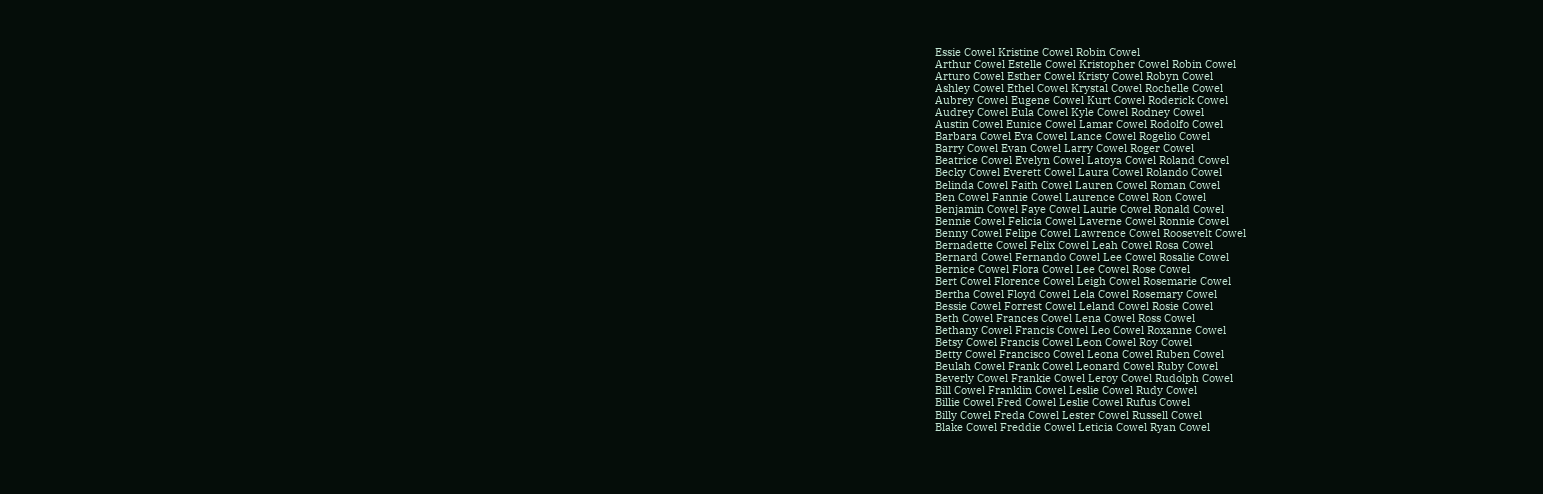Essie Cowel Kristine Cowel Robin Cowel
Arthur Cowel Estelle Cowel Kristopher Cowel Robin Cowel
Arturo Cowel Esther Cowel Kristy Cowel Robyn Cowel
Ashley Cowel Ethel Cowel Krystal Cowel Rochelle Cowel
Aubrey Cowel Eugene Cowel Kurt Cowel Roderick Cowel
Audrey Cowel Eula Cowel Kyle Cowel Rodney Cowel
Austin Cowel Eunice Cowel Lamar Cowel Rodolfo Cowel
Barbara Cowel Eva Cowel Lance Cowel Rogelio Cowel
Barry Cowel Evan Cowel Larry Cowel Roger Cowel
Beatrice Cowel Evelyn Cowel Latoya Cowel Roland Cowel
Becky Cowel Everett Cowel Laura Cowel Rolando Cowel
Belinda Cowel Faith Cowel Lauren Cowel Roman Cowel
Ben Cowel Fannie Cowel Laurence Cowel Ron Cowel
Benjamin Cowel Faye Cowel Laurie Cowel Ronald Cowel
Bennie Cowel Felicia Cowel Laverne Cowel Ronnie Cowel
Benny Cowel Felipe Cowel Lawrence Cowel Roosevelt Cowel
Bernadette Cowel Felix Cowel Leah Cowel Rosa Cowel
Bernard Cowel Fernando Cowel Lee Cowel Rosalie Cowel
Bernice Cowel Flora Cowel Lee Cowel Rose Cowel
Bert Cowel Florence Cowel Leigh Cowel Rosemarie Cowel
Bertha Cowel Floyd Cowel Lela Cowel Rosemary Cowel
Bessie Cowel Forrest Cowel Leland Cowel Rosie Cowel
Beth Cowel Frances Cowel Lena Cowel Ross Cowel
Bethany Cowel Francis Cowel Leo Cowel Roxanne Cowel
Betsy Cowel Francis Cowel Leon Cowel Roy Cowel
Betty Cowel Francisco Cowel Leona Cowel Ruben Cowel
Beulah Cowel Frank Cowel Leonard Cowel Ruby Cowel
Beverly Cowel Frankie Cowel Leroy Cowel Rudolph Cowel
Bill Cowel Franklin Cowel Leslie Cowel Rudy Cowel
Billie Cowel Fred Cowel Leslie Cowel Rufus Cowel
Billy Cowel Freda Cowel Lester Cowel Russell Cowel
Blake Cowel Freddie Cowel Leticia Cowel Ryan Cowel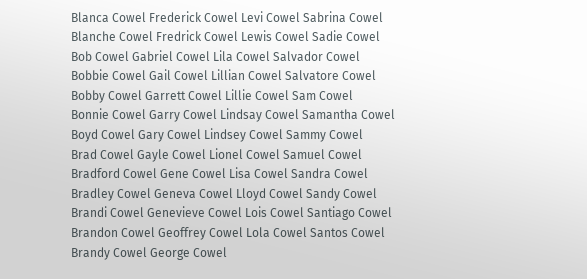Blanca Cowel Frederick Cowel Levi Cowel Sabrina Cowel
Blanche Cowel Fredrick Cowel Lewis Cowel Sadie Cowel
Bob Cowel Gabriel Cowel Lila Cowel Salvador Cowel
Bobbie Cowel Gail Cowel Lillian Cowel Salvatore Cowel
Bobby Cowel Garrett Cowel Lillie Cowel Sam Cowel
Bonnie Cowel Garry Cowel Lindsay Cowel Samantha Cowel
Boyd Cowel Gary Cowel Lindsey Cowel Sammy Cowel
Brad Cowel Gayle Cowel Lionel Cowel Samuel Cowel
Bradford Cowel Gene Cowel Lisa Cowel Sandra Cowel
Bradley Cowel Geneva Cowel Lloyd Cowel Sandy Cowel
Brandi Cowel Genevieve Cowel Lois Cowel Santiago Cowel
Brandon Cowel Geoffrey Cowel Lola Cowel Santos Cowel
Brandy Cowel George Cowel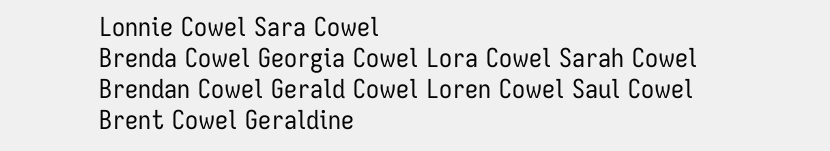Lonnie Cowel Sara Cowel
Brenda Cowel Georgia Cowel Lora Cowel Sarah Cowel
Brendan Cowel Gerald Cowel Loren Cowel Saul Cowel
Brent Cowel Geraldine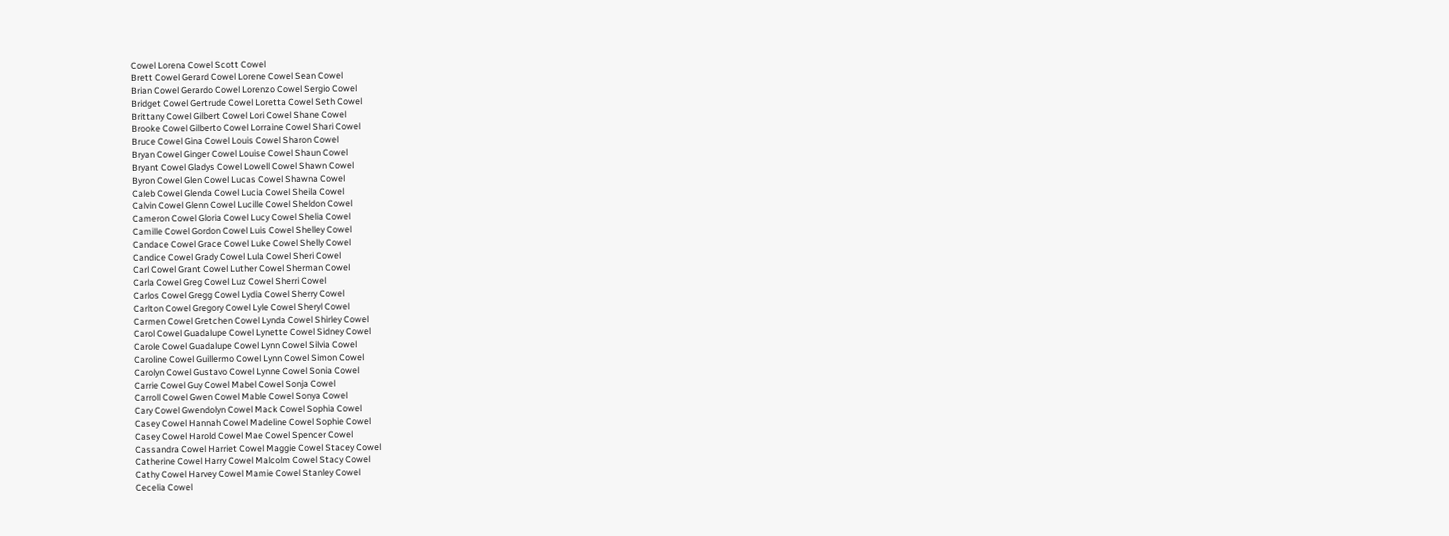Cowel Lorena Cowel Scott Cowel
Brett Cowel Gerard Cowel Lorene Cowel Sean Cowel
Brian Cowel Gerardo Cowel Lorenzo Cowel Sergio Cowel
Bridget Cowel Gertrude Cowel Loretta Cowel Seth Cowel
Brittany Cowel Gilbert Cowel Lori Cowel Shane Cowel
Brooke Cowel Gilberto Cowel Lorraine Cowel Shari Cowel
Bruce Cowel Gina Cowel Louis Cowel Sharon Cowel
Bryan Cowel Ginger Cowel Louise Cowel Shaun Cowel
Bryant Cowel Gladys Cowel Lowell Cowel Shawn Cowel
Byron Cowel Glen Cowel Lucas Cowel Shawna Cowel
Caleb Cowel Glenda Cowel Lucia Cowel Sheila Cowel
Calvin Cowel Glenn Cowel Lucille Cowel Sheldon Cowel
Cameron Cowel Gloria Cowel Lucy Cowel Shelia Cowel
Camille Cowel Gordon Cowel Luis Cowel Shelley Cowel
Candace Cowel Grace Cowel Luke Cowel Shelly Cowel
Candice Cowel Grady Cowel Lula Cowel Sheri Cowel
Carl Cowel Grant Cowel Luther Cowel Sherman Cowel
Carla Cowel Greg Cowel Luz Cowel Sherri Cowel
Carlos Cowel Gregg Cowel Lydia Cowel Sherry Cowel
Carlton Cowel Gregory Cowel Lyle Cowel Sheryl Cowel
Carmen Cowel Gretchen Cowel Lynda Cowel Shirley Cowel
Carol Cowel Guadalupe Cowel Lynette Cowel Sidney Cowel
Carole Cowel Guadalupe Cowel Lynn Cowel Silvia Cowel
Caroline Cowel Guillermo Cowel Lynn Cowel Simon Cowel
Carolyn Cowel Gustavo Cowel Lynne Cowel Sonia Cowel
Carrie Cowel Guy Cowel Mabel Cowel Sonja Cowel
Carroll Cowel Gwen Cowel Mable Cowel Sonya Cowel
Cary Cowel Gwendolyn Cowel Mack Cowel Sophia Cowel
Casey Cowel Hannah Cowel Madeline Cowel Sophie Cowel
Casey Cowel Harold Cowel Mae Cowel Spencer Cowel
Cassandra Cowel Harriet Cowel Maggie Cowel Stacey Cowel
Catherine Cowel Harry Cowel Malcolm Cowel Stacy Cowel
Cathy Cowel Harvey Cowel Mamie Cowel Stanley Cowel
Cecelia Cowel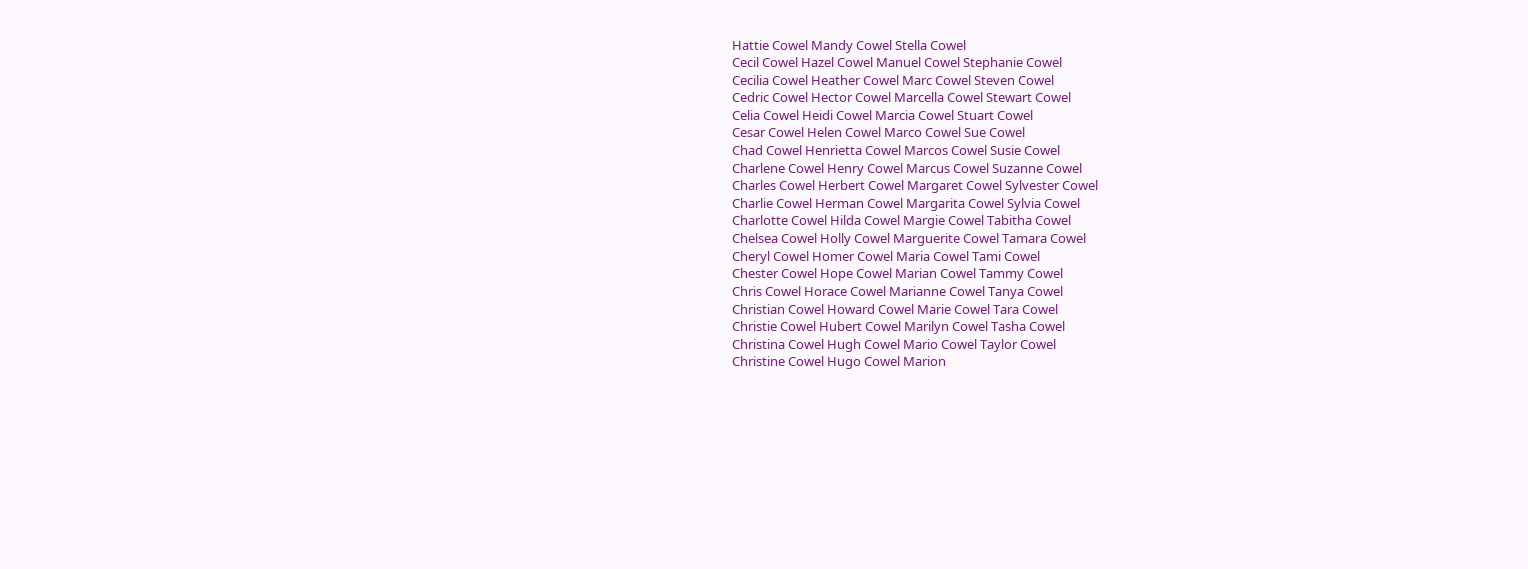Hattie Cowel Mandy Cowel Stella Cowel
Cecil Cowel Hazel Cowel Manuel Cowel Stephanie Cowel
Cecilia Cowel Heather Cowel Marc Cowel Steven Cowel
Cedric Cowel Hector Cowel Marcella Cowel Stewart Cowel
Celia Cowel Heidi Cowel Marcia Cowel Stuart Cowel
Cesar Cowel Helen Cowel Marco Cowel Sue Cowel
Chad Cowel Henrietta Cowel Marcos Cowel Susie Cowel
Charlene Cowel Henry Cowel Marcus Cowel Suzanne Cowel
Charles Cowel Herbert Cowel Margaret Cowel Sylvester Cowel
Charlie Cowel Herman Cowel Margarita Cowel Sylvia Cowel
Charlotte Cowel Hilda Cowel Margie Cowel Tabitha Cowel
Chelsea Cowel Holly Cowel Marguerite Cowel Tamara Cowel
Cheryl Cowel Homer Cowel Maria Cowel Tami Cowel
Chester Cowel Hope Cowel Marian Cowel Tammy Cowel
Chris Cowel Horace Cowel Marianne Cowel Tanya Cowel
Christian Cowel Howard Cowel Marie Cowel Tara Cowel
Christie Cowel Hubert Cowel Marilyn Cowel Tasha Cowel
Christina Cowel Hugh Cowel Mario Cowel Taylor Cowel
Christine Cowel Hugo Cowel Marion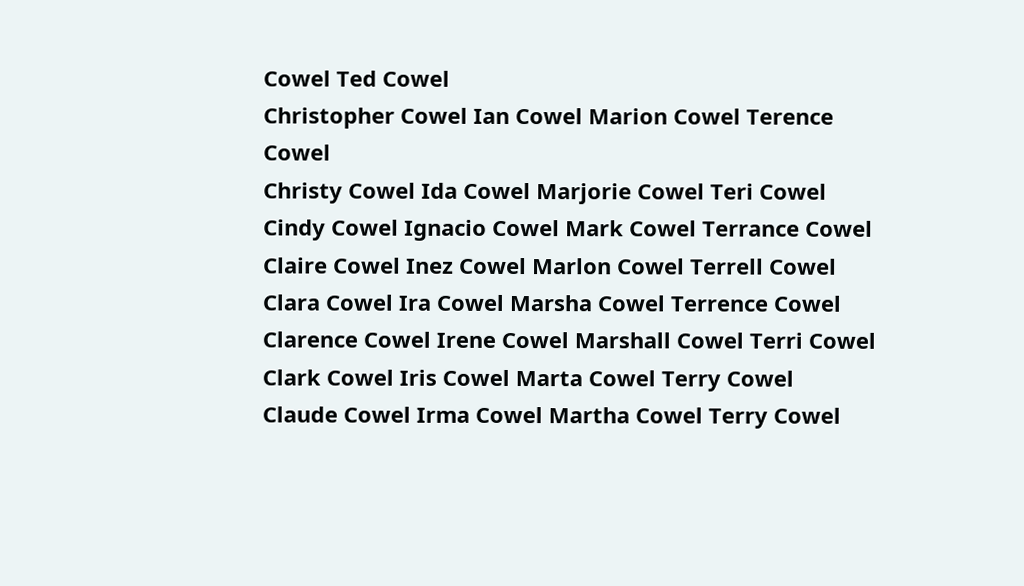Cowel Ted Cowel
Christopher Cowel Ian Cowel Marion Cowel Terence Cowel
Christy Cowel Ida Cowel Marjorie Cowel Teri Cowel
Cindy Cowel Ignacio Cowel Mark Cowel Terrance Cowel
Claire Cowel Inez Cowel Marlon Cowel Terrell Cowel
Clara Cowel Ira Cowel Marsha Cowel Terrence Cowel
Clarence Cowel Irene Cowel Marshall Cowel Terri Cowel
Clark Cowel Iris Cowel Marta Cowel Terry Cowel
Claude Cowel Irma Cowel Martha Cowel Terry Cowel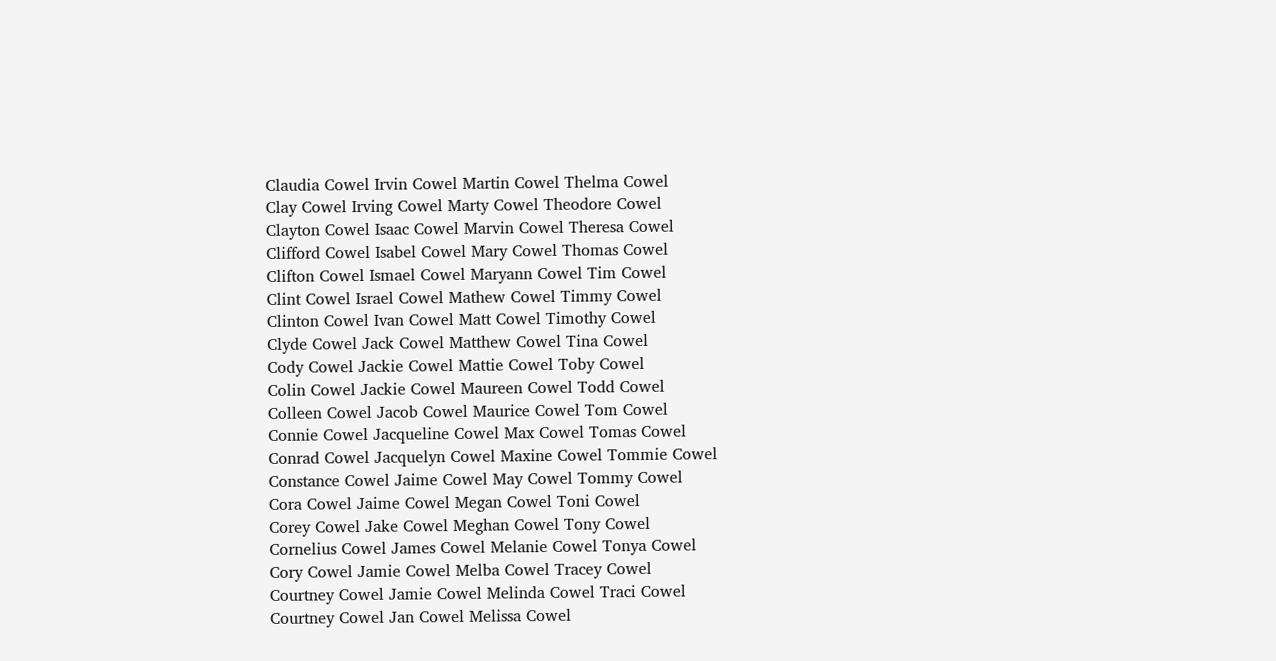Claudia Cowel Irvin Cowel Martin Cowel Thelma Cowel
Clay Cowel Irving Cowel Marty Cowel Theodore Cowel
Clayton Cowel Isaac Cowel Marvin Cowel Theresa Cowel
Clifford Cowel Isabel Cowel Mary Cowel Thomas Cowel
Clifton Cowel Ismael Cowel Maryann Cowel Tim Cowel
Clint Cowel Israel Cowel Mathew Cowel Timmy Cowel
Clinton Cowel Ivan Cowel Matt Cowel Timothy Cowel
Clyde Cowel Jack Cowel Matthew Cowel Tina Cowel
Cody Cowel Jackie Cowel Mattie Cowel Toby Cowel
Colin Cowel Jackie Cowel Maureen Cowel Todd Cowel
Colleen Cowel Jacob Cowel Maurice Cowel Tom Cowel
Connie Cowel Jacqueline Cowel Max Cowel Tomas Cowel
Conrad Cowel Jacquelyn Cowel Maxine Cowel Tommie Cowel
Constance Cowel Jaime Cowel May Cowel Tommy Cowel
Cora Cowel Jaime Cowel Megan Cowel Toni Cowel
Corey Cowel Jake Cowel Meghan Cowel Tony Cowel
Cornelius Cowel James Cowel Melanie Cowel Tonya Cowel
Cory Cowel Jamie Cowel Melba Cowel Tracey Cowel
Courtney Cowel Jamie Cowel Melinda Cowel Traci Cowel
Courtney Cowel Jan Cowel Melissa Cowel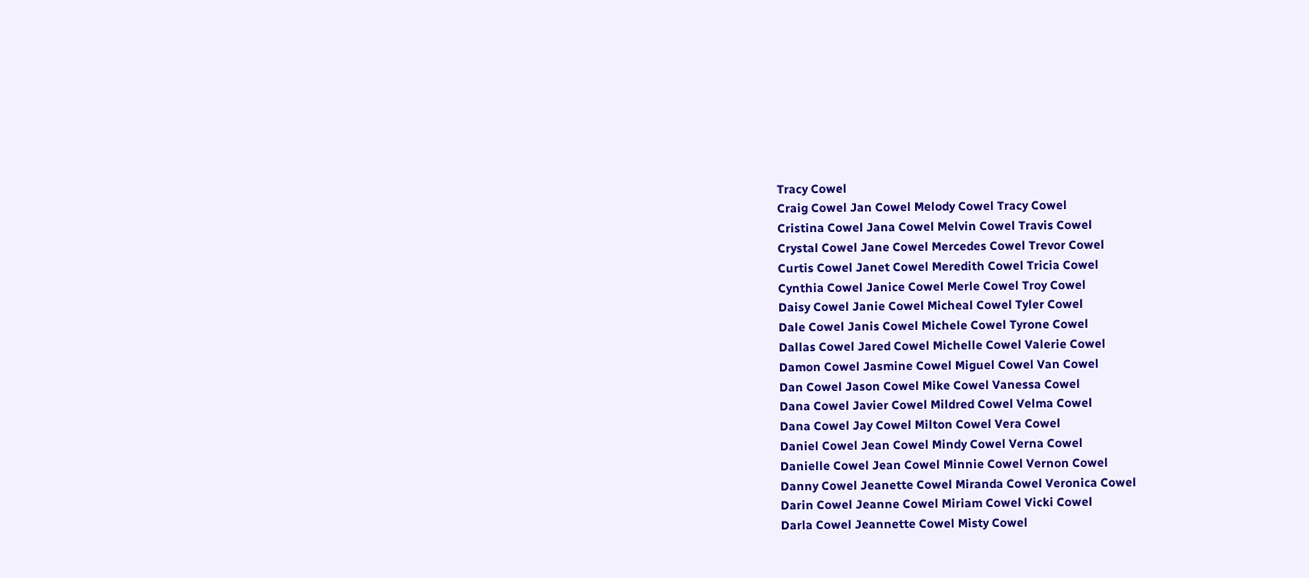Tracy Cowel
Craig Cowel Jan Cowel Melody Cowel Tracy Cowel
Cristina Cowel Jana Cowel Melvin Cowel Travis Cowel
Crystal Cowel Jane Cowel Mercedes Cowel Trevor Cowel
Curtis Cowel Janet Cowel Meredith Cowel Tricia Cowel
Cynthia Cowel Janice Cowel Merle Cowel Troy Cowel
Daisy Cowel Janie Cowel Micheal Cowel Tyler Cowel
Dale Cowel Janis Cowel Michele Cowel Tyrone Cowel
Dallas Cowel Jared Cowel Michelle Cowel Valerie Cowel
Damon Cowel Jasmine Cowel Miguel Cowel Van Cowel
Dan Cowel Jason Cowel Mike Cowel Vanessa Cowel
Dana Cowel Javier Cowel Mildred Cowel Velma Cowel
Dana Cowel Jay Cowel Milton Cowel Vera Cowel
Daniel Cowel Jean Cowel Mindy Cowel Verna Cowel
Danielle Cowel Jean Cowel Minnie Cowel Vernon Cowel
Danny Cowel Jeanette Cowel Miranda Cowel Veronica Cowel
Darin Cowel Jeanne Cowel Miriam Cowel Vicki Cowel
Darla Cowel Jeannette Cowel Misty Cowel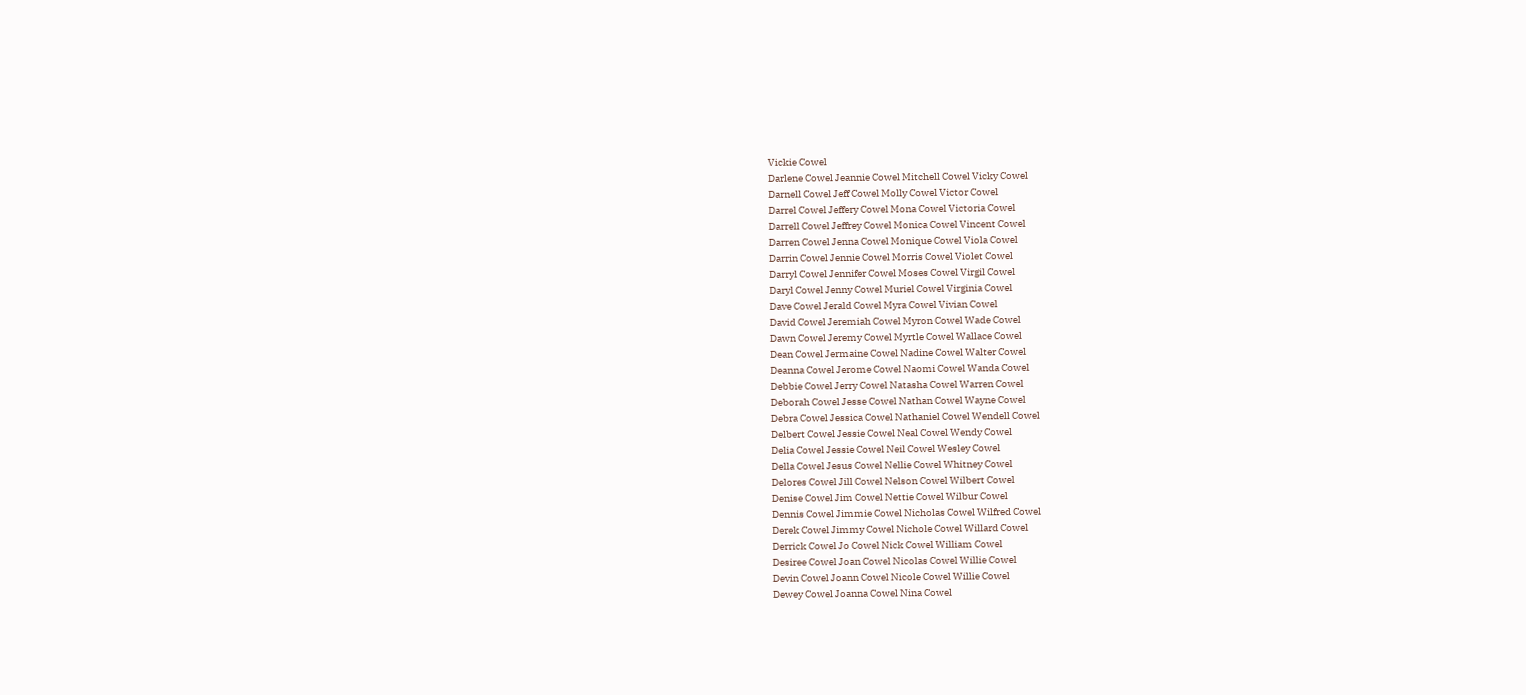Vickie Cowel
Darlene Cowel Jeannie Cowel Mitchell Cowel Vicky Cowel
Darnell Cowel Jeff Cowel Molly Cowel Victor Cowel
Darrel Cowel Jeffery Cowel Mona Cowel Victoria Cowel
Darrell Cowel Jeffrey Cowel Monica Cowel Vincent Cowel
Darren Cowel Jenna Cowel Monique Cowel Viola Cowel
Darrin Cowel Jennie Cowel Morris Cowel Violet Cowel
Darryl Cowel Jennifer Cowel Moses Cowel Virgil Cowel
Daryl Cowel Jenny Cowel Muriel Cowel Virginia Cowel
Dave Cowel Jerald Cowel Myra Cowel Vivian Cowel
David Cowel Jeremiah Cowel Myron Cowel Wade Cowel
Dawn Cowel Jeremy Cowel Myrtle Cowel Wallace Cowel
Dean Cowel Jermaine Cowel Nadine Cowel Walter Cowel
Deanna Cowel Jerome Cowel Naomi Cowel Wanda Cowel
Debbie Cowel Jerry Cowel Natasha Cowel Warren Cowel
Deborah Cowel Jesse Cowel Nathan Cowel Wayne Cowel
Debra Cowel Jessica Cowel Nathaniel Cowel Wendell Cowel
Delbert Cowel Jessie Cowel Neal Cowel Wendy Cowel
Delia Cowel Jessie Cowel Neil Cowel Wesley Cowel
Della Cowel Jesus Cowel Nellie Cowel Whitney Cowel
Delores Cowel Jill Cowel Nelson Cowel Wilbert Cowel
Denise Cowel Jim Cowel Nettie Cowel Wilbur Cowel
Dennis Cowel Jimmie Cowel Nicholas Cowel Wilfred Cowel
Derek Cowel Jimmy Cowel Nichole Cowel Willard Cowel
Derrick Cowel Jo Cowel Nick Cowel William Cowel
Desiree Cowel Joan Cowel Nicolas Cowel Willie Cowel
Devin Cowel Joann Cowel Nicole Cowel Willie Cowel
Dewey Cowel Joanna Cowel Nina Cowel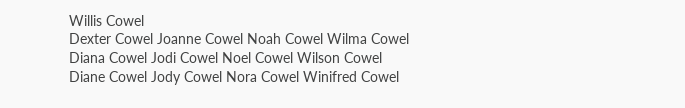Willis Cowel
Dexter Cowel Joanne Cowel Noah Cowel Wilma Cowel
Diana Cowel Jodi Cowel Noel Cowel Wilson Cowel
Diane Cowel Jody Cowel Nora Cowel Winifred Cowel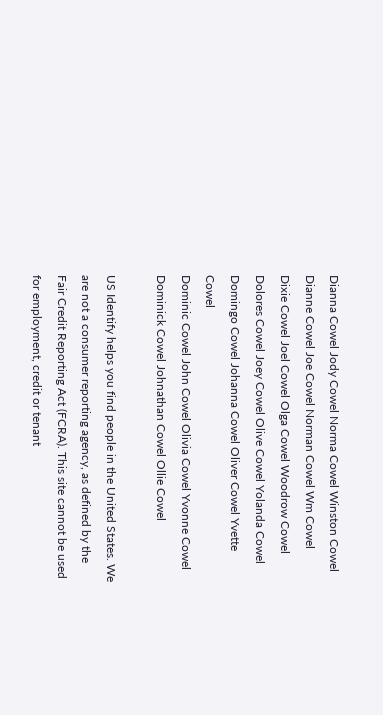Dianna Cowel Jody Cowel Norma Cowel Winston Cowel
Dianne Cowel Joe Cowel Norman Cowel Wm Cowel
Dixie Cowel Joel Cowel Olga Cowel Woodrow Cowel
Dolores Cowel Joey Cowel Olive Cowel Yolanda Cowel
Domingo Cowel Johanna Cowel Oliver Cowel Yvette Cowel
Dominic Cowel John Cowel Olivia Cowel Yvonne Cowel
Dominick Cowel Johnathan Cowel Ollie Cowel

US Identify helps you find people in the United States. We are not a consumer reporting agency, as defined by the Fair Credit Reporting Act (FCRA). This site cannot be used for employment, credit or tenant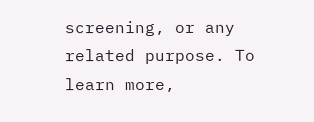screening, or any related purpose. To learn more,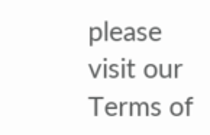please visit our Terms of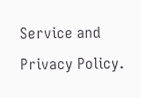Service and Privacy Policy.